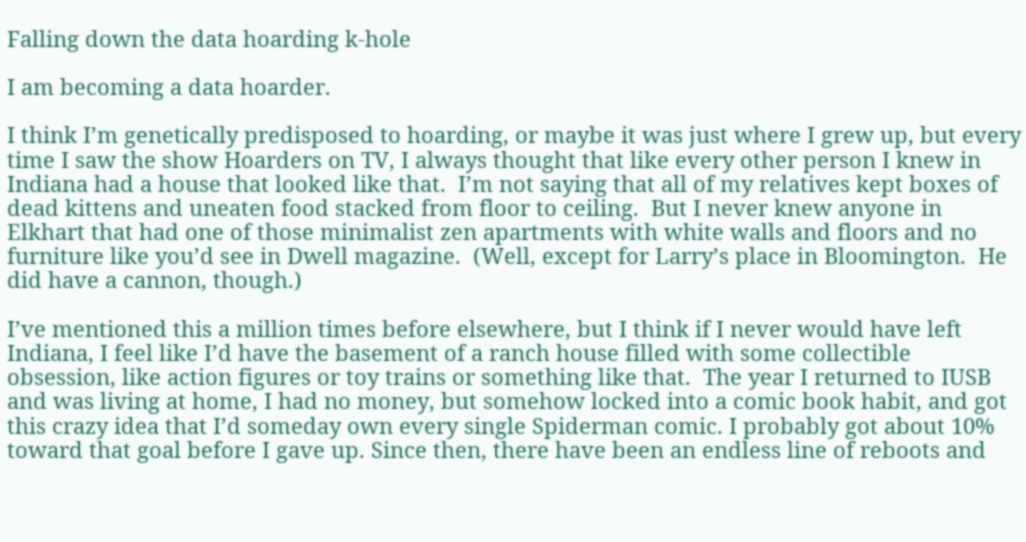Falling down the data hoarding k-hole

I am becoming a data hoarder.

I think I’m genetically predisposed to hoarding, or maybe it was just where I grew up, but every time I saw the show Hoarders on TV, I always thought that like every other person I knew in Indiana had a house that looked like that.  I’m not saying that all of my relatives kept boxes of dead kittens and uneaten food stacked from floor to ceiling.  But I never knew anyone in Elkhart that had one of those minimalist zen apartments with white walls and floors and no furniture like you’d see in Dwell magazine.  (Well, except for Larry’s place in Bloomington.  He did have a cannon, though.)

I’ve mentioned this a million times before elsewhere, but I think if I never would have left Indiana, I feel like I’d have the basement of a ranch house filled with some collectible obsession, like action figures or toy trains or something like that.  The year I returned to IUSB and was living at home, I had no money, but somehow locked into a comic book habit, and got this crazy idea that I’d someday own every single Spiderman comic. I probably got about 10% toward that goal before I gave up. Since then, there have been an endless line of reboots and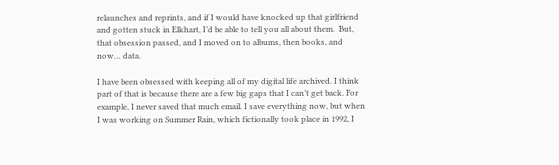relaunches and reprints, and if I would have knocked up that girlfriend and gotten stuck in Elkhart, I’d be able to tell you all about them.  But, that obsession passed, and I moved on to albums, then books, and now… data.

I have been obsessed with keeping all of my digital life archived. I think part of that is because there are a few big gaps that I can’t get back. For example, I never saved that much email. I save everything now, but when I was working on Summer Rain, which fictionally took place in 1992, I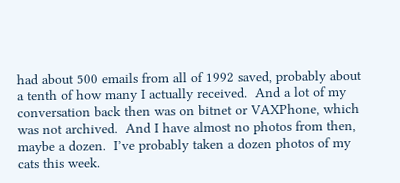had about 500 emails from all of 1992 saved, probably about a tenth of how many I actually received.  And a lot of my conversation back then was on bitnet or VAXPhone, which was not archived.  And I have almost no photos from then, maybe a dozen.  I’ve probably taken a dozen photos of my cats this week.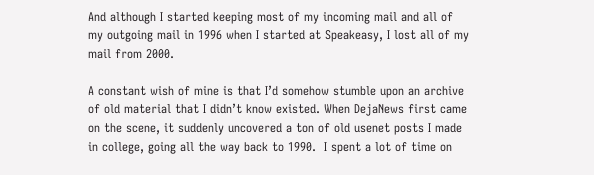And although I started keeping most of my incoming mail and all of my outgoing mail in 1996 when I started at Speakeasy, I lost all of my mail from 2000.

A constant wish of mine is that I’d somehow stumble upon an archive of old material that I didn’t know existed. When DejaNews first came on the scene, it suddenly uncovered a ton of old usenet posts I made in college, going all the way back to 1990.  I spent a lot of time on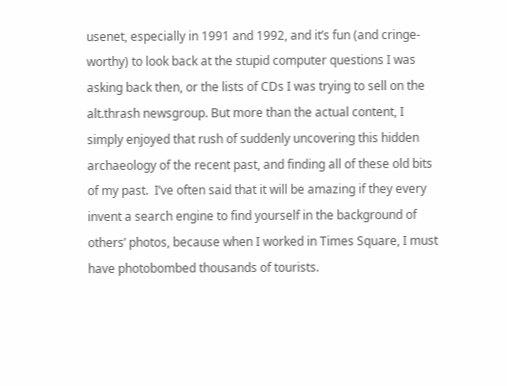usenet, especially in 1991 and 1992, and it’s fun (and cringe-worthy) to look back at the stupid computer questions I was asking back then, or the lists of CDs I was trying to sell on the alt.thrash newsgroup. But more than the actual content, I simply enjoyed that rush of suddenly uncovering this hidden archaeology of the recent past, and finding all of these old bits of my past.  I’ve often said that it will be amazing if they every invent a search engine to find yourself in the background of others’ photos, because when I worked in Times Square, I must have photobombed thousands of tourists.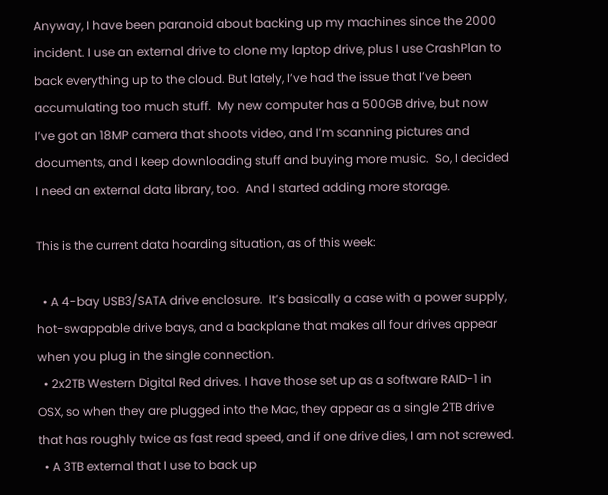Anyway, I have been paranoid about backing up my machines since the 2000 incident. I use an external drive to clone my laptop drive, plus I use CrashPlan to back everything up to the cloud. But lately, I’ve had the issue that I’ve been accumulating too much stuff.  My new computer has a 500GB drive, but now I’ve got an 18MP camera that shoots video, and I’m scanning pictures and documents, and I keep downloading stuff and buying more music.  So, I decided I need an external data library, too.  And I started adding more storage.

This is the current data hoarding situation, as of this week:

  • A 4-bay USB3/SATA drive enclosure.  It’s basically a case with a power supply, hot-swappable drive bays, and a backplane that makes all four drives appear when you plug in the single connection.
  • 2x2TB Western Digital Red drives. I have those set up as a software RAID-1 in OSX, so when they are plugged into the Mac, they appear as a single 2TB drive that has roughly twice as fast read speed, and if one drive dies, I am not screwed.
  • A 3TB external that I use to back up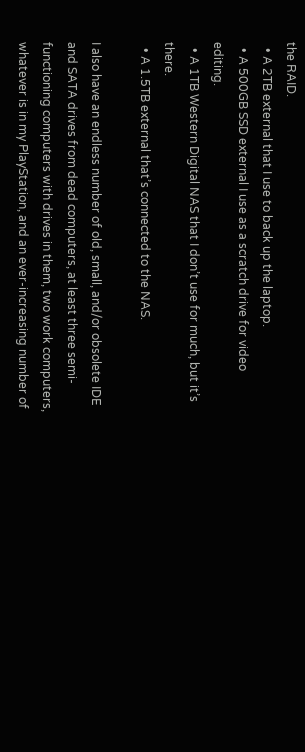the RAID.
  • A 2TB external that I use to back up the laptop.
  • A 500GB SSD external I use as a scratch drive for video editing.
  • A 1TB Western Digital NAS that I don’t use for much, but it’s there.
  • A 1.5TB external that’s connected to the NAS.

I also have an endless number of old, small, and/or obsolete IDE and SATA drives from dead computers, at least three semi-functioning computers with drives in them, two work computers, whatever is in my PlayStation, and an ever-increasing number of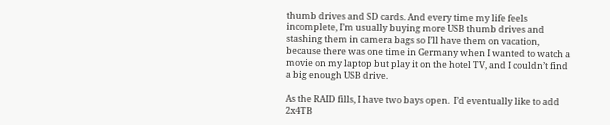thumb drives and SD cards. And every time my life feels incomplete, I’m usually buying more USB thumb drives and stashing them in camera bags so I’ll have them on vacation, because there was one time in Germany when I wanted to watch a movie on my laptop but play it on the hotel TV, and I couldn’t find a big enough USB drive.

As the RAID fills, I have two bays open.  I’d eventually like to add 2x4TB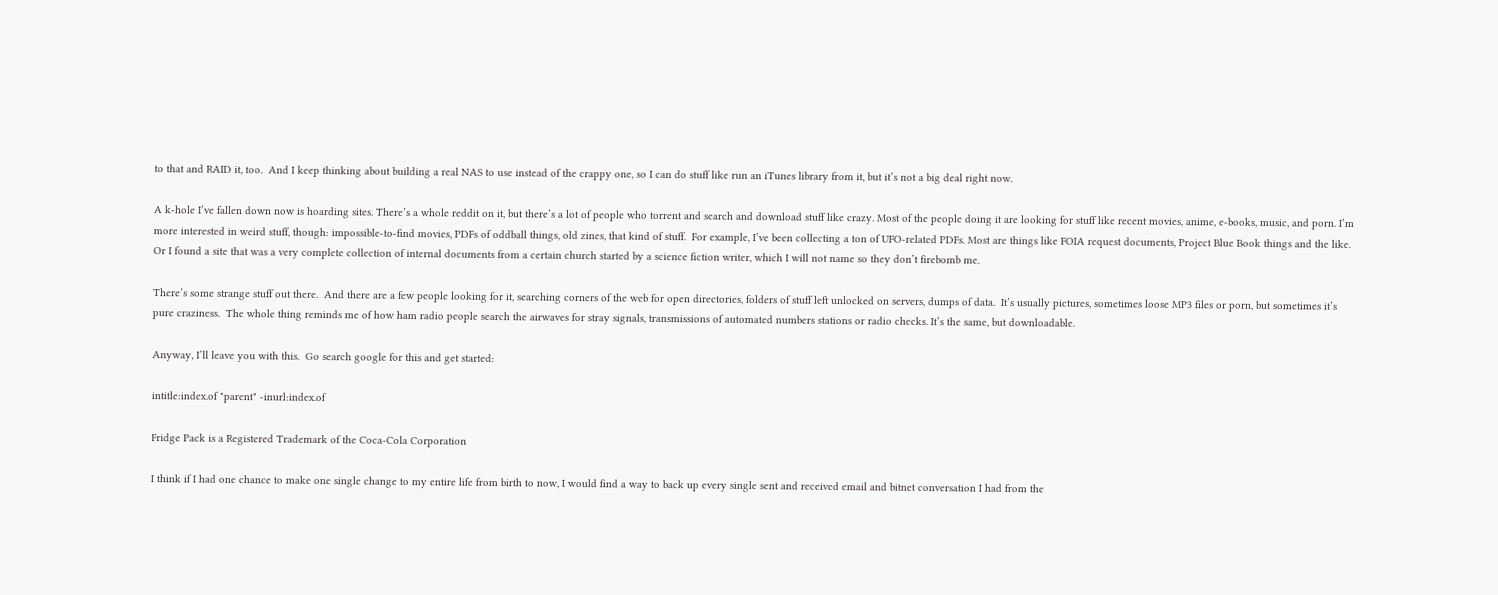to that and RAID it, too.  And I keep thinking about building a real NAS to use instead of the crappy one, so I can do stuff like run an iTunes library from it, but it’s not a big deal right now.

A k-hole I’ve fallen down now is hoarding sites. There’s a whole reddit on it, but there’s a lot of people who torrent and search and download stuff like crazy. Most of the people doing it are looking for stuff like recent movies, anime, e-books, music, and porn. I’m more interested in weird stuff, though: impossible-to-find movies, PDFs of oddball things, old zines, that kind of stuff.  For example, I’ve been collecting a ton of UFO-related PDFs. Most are things like FOIA request documents, Project Blue Book things and the like.  Or I found a site that was a very complete collection of internal documents from a certain church started by a science fiction writer, which I will not name so they don’t firebomb me.

There’s some strange stuff out there.  And there are a few people looking for it, searching corners of the web for open directories, folders of stuff left unlocked on servers, dumps of data.  It’s usually pictures, sometimes loose MP3 files or porn, but sometimes it’s pure craziness.  The whole thing reminds me of how ham radio people search the airwaves for stray signals, transmissions of automated numbers stations or radio checks. It’s the same, but downloadable.

Anyway, I’ll leave you with this.  Go search google for this and get started:

intitle:index.of "parent" -inurl:index.of

Fridge Pack is a Registered Trademark of the Coca-Cola Corporation

I think if I had one chance to make one single change to my entire life from birth to now, I would find a way to back up every single sent and received email and bitnet conversation I had from the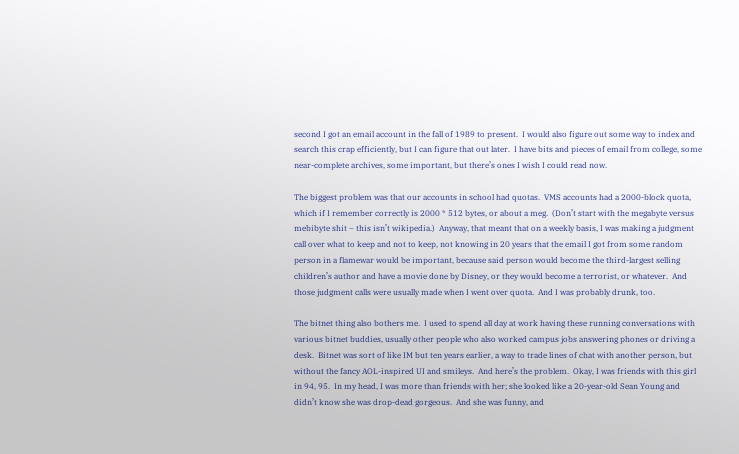second I got an email account in the fall of 1989 to present.  I would also figure out some way to index and search this crap efficiently, but I can figure that out later.  I have bits and pieces of email from college, some near-complete archives, some important, but there’s ones I wish I could read now.

The biggest problem was that our accounts in school had quotas.  VMS accounts had a 2000-block quota, which if I remember correctly is 2000 * 512 bytes, or about a meg.  (Don’t start with the megabyte versus mebibyte shit – this isn’t wikipedia.)  Anyway, that meant that on a weekly basis, I was making a judgment call over what to keep and not to keep, not knowing in 20 years that the email I got from some random person in a flamewar would be important, because said person would become the third-largest selling children’s author and have a movie done by Disney, or they would become a terrorist, or whatever.  And those judgment calls were usually made when I went over quota.  And I was probably drunk, too.

The bitnet thing also bothers me.  I used to spend all day at work having these running conversations with various bitnet buddies, usually other people who also worked campus jobs answering phones or driving a desk.  Bitnet was sort of like IM but ten years earlier, a way to trade lines of chat with another person, but without the fancy AOL-inspired UI and smileys.  And here’s the problem.  Okay, I was friends with this girl in 94, 95.  In my head, I was more than friends with her; she looked like a 20-year-old Sean Young and didn’t know she was drop-dead gorgeous.  And she was funny, and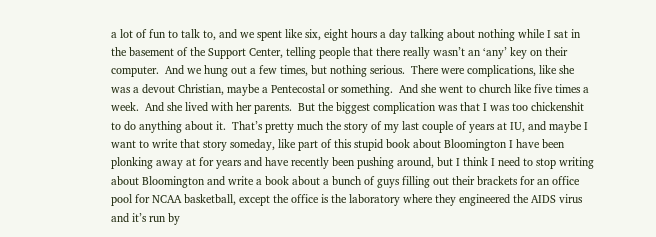a lot of fun to talk to, and we spent like six, eight hours a day talking about nothing while I sat in the basement of the Support Center, telling people that there really wasn’t an ‘any’ key on their computer.  And we hung out a few times, but nothing serious.  There were complications, like she was a devout Christian, maybe a Pentecostal or something.  And she went to church like five times a week.  And she lived with her parents.  But the biggest complication was that I was too chickenshit to do anything about it.  That’s pretty much the story of my last couple of years at IU, and maybe I want to write that story someday, like part of this stupid book about Bloomington I have been plonking away at for years and have recently been pushing around, but I think I need to stop writing about Bloomington and write a book about a bunch of guys filling out their brackets for an office pool for NCAA basketball, except the office is the laboratory where they engineered the AIDS virus and it’s run by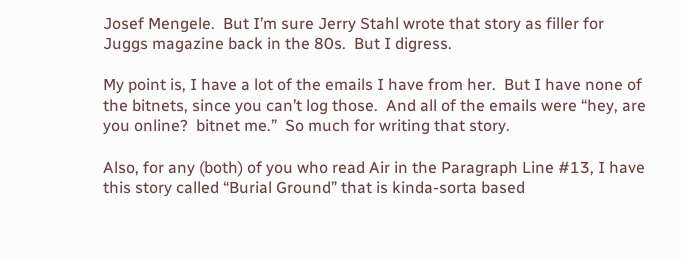Josef Mengele.  But I’m sure Jerry Stahl wrote that story as filler for Juggs magazine back in the 80s.  But I digress.

My point is, I have a lot of the emails I have from her.  But I have none of the bitnets, since you can’t log those.  And all of the emails were “hey, are you online?  bitnet me.”  So much for writing that story.

Also, for any (both) of you who read Air in the Paragraph Line #13, I have this story called “Burial Ground” that is kinda-sorta based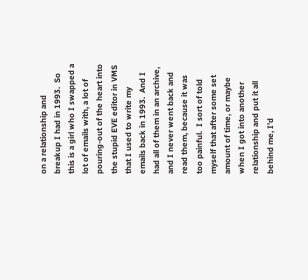on a relationship and breakup I had in 1993.  So this is a girl who I swapped a lot of emails with, a lot of pouring-out of the heart into the stupid EVE editor in VMS that I used to write my emails back in 1993.  And I had all of them in an archive, and I never went back and read them, because it was too painful.  I sort of told myself that after some set amount of time, or maybe when I got into another relationship and put it all behind me, I’d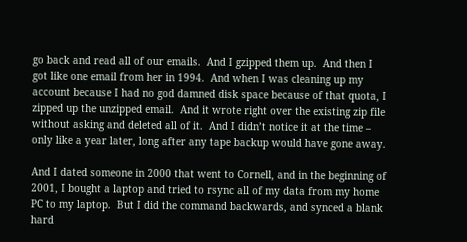go back and read all of our emails.  And I gzipped them up.  And then I got like one email from her in 1994.  And when I was cleaning up my account because I had no god damned disk space because of that quota, I zipped up the unzipped email.  And it wrote right over the existing zip file without asking and deleted all of it.  And I didn’t notice it at the time – only like a year later, long after any tape backup would have gone away.

And I dated someone in 2000 that went to Cornell, and in the beginning of 2001, I bought a laptop and tried to rsync all of my data from my home PC to my laptop.  But I did the command backwards, and synced a blank hard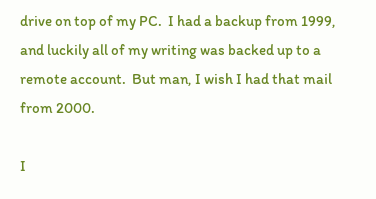drive on top of my PC.  I had a backup from 1999, and luckily all of my writing was backed up to a remote account.  But man, I wish I had that mail from 2000.

I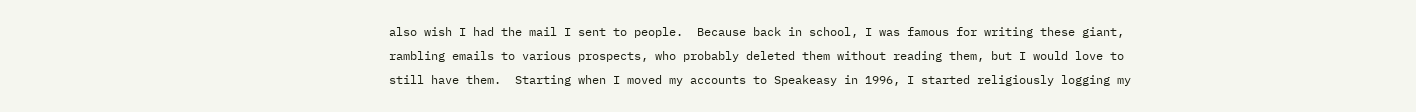also wish I had the mail I sent to people.  Because back in school, I was famous for writing these giant, rambling emails to various prospects, who probably deleted them without reading them, but I would love to still have them.  Starting when I moved my accounts to Speakeasy in 1996, I started religiously logging my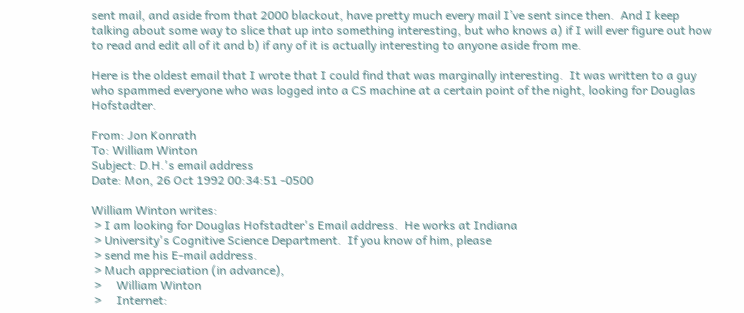sent mail, and aside from that 2000 blackout, have pretty much every mail I’ve sent since then.  And I keep talking about some way to slice that up into something interesting, but who knows a) if I will ever figure out how to read and edit all of it and b) if any of it is actually interesting to anyone aside from me.

Here is the oldest email that I wrote that I could find that was marginally interesting.  It was written to a guy who spammed everyone who was logged into a CS machine at a certain point of the night, looking for Douglas Hofstadter.

From: Jon Konrath
To: William Winton
Subject: D.H.'s email address
Date: Mon, 26 Oct 1992 00:34:51 -0500

William Winton writes:
 > I am looking for Douglas Hofstadter's Email address.  He works at Indiana
 > University's Cognitive Science Department.  If you know of him, please
 > send me his E-mail address.
 > Much appreciation (in advance),
 >     William Winton
 >     Internet: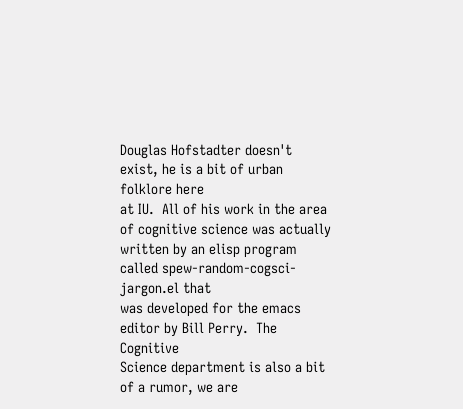Douglas Hofstadter doesn't exist, he is a bit of urban folklore here
at IU.  All of his work in the area of cognitive science was actually
written by an elisp program called spew-random-cogsci-jargon.el that
was developed for the emacs editor by Bill Perry.  The Cognitive
Science department is also a bit of a rumor, we are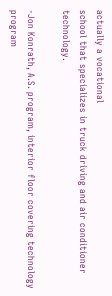actually a vocational
school that specializes in truck driving and air conditioner technology.

-Jon Konrath, A.S. program, interior floor covering technology program